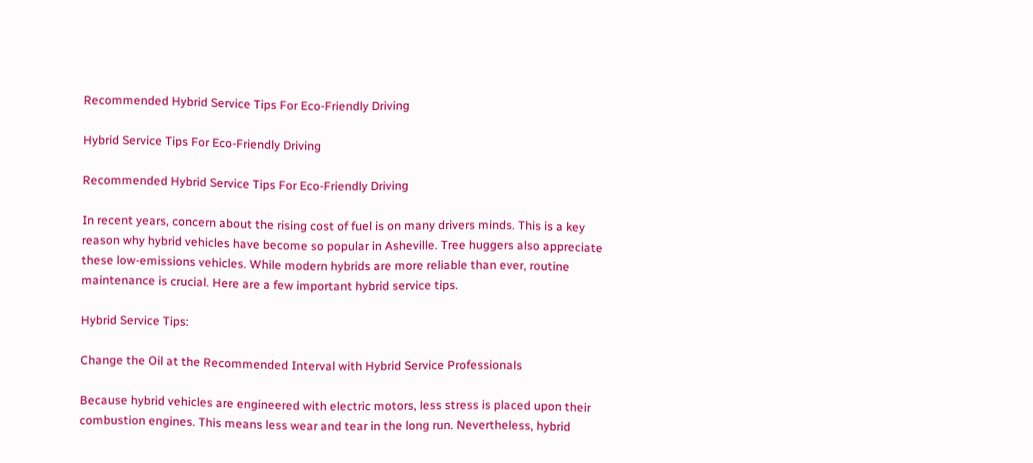Recommended Hybrid Service Tips For Eco-Friendly Driving

Hybrid Service Tips For Eco-Friendly Driving

Recommended Hybrid Service Tips For Eco-Friendly Driving

In recent years, concern about the rising cost of fuel is on many drivers minds. This is a key reason why hybrid vehicles have become so popular in Asheville. Tree huggers also appreciate these low-emissions vehicles. While modern hybrids are more reliable than ever, routine maintenance is crucial. Here are a few important hybrid service tips.

Hybrid Service Tips:

Change the Oil at the Recommended Interval with Hybrid Service Professionals

Because hybrid vehicles are engineered with electric motors, less stress is placed upon their combustion engines. This means less wear and tear in the long run. Nevertheless, hybrid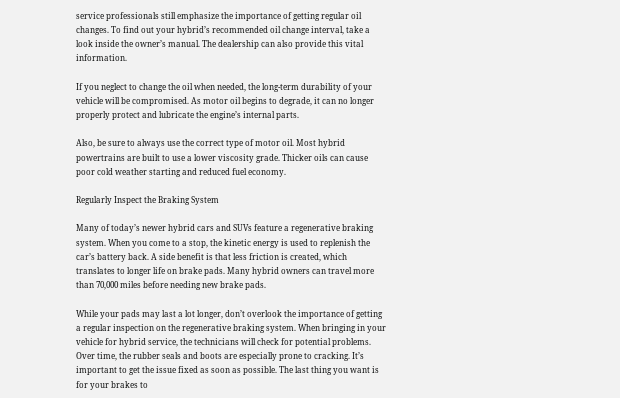service professionals still emphasize the importance of getting regular oil changes. To find out your hybrid’s recommended oil change interval, take a look inside the owner’s manual. The dealership can also provide this vital information.

If you neglect to change the oil when needed, the long-term durability of your vehicle will be compromised. As motor oil begins to degrade, it can no longer properly protect and lubricate the engine’s internal parts.

Also, be sure to always use the correct type of motor oil. Most hybrid powertrains are built to use a lower viscosity grade. Thicker oils can cause poor cold weather starting and reduced fuel economy.

Regularly Inspect the Braking System

Many of today’s newer hybrid cars and SUVs feature a regenerative braking system. When you come to a stop, the kinetic energy is used to replenish the car’s battery back. A side benefit is that less friction is created, which translates to longer life on brake pads. Many hybrid owners can travel more than 70,000 miles before needing new brake pads.

While your pads may last a lot longer, don’t overlook the importance of getting a regular inspection on the regenerative braking system. When bringing in your vehicle for hybrid service, the technicians will check for potential problems. Over time, the rubber seals and boots are especially prone to cracking. It’s important to get the issue fixed as soon as possible. The last thing you want is for your brakes to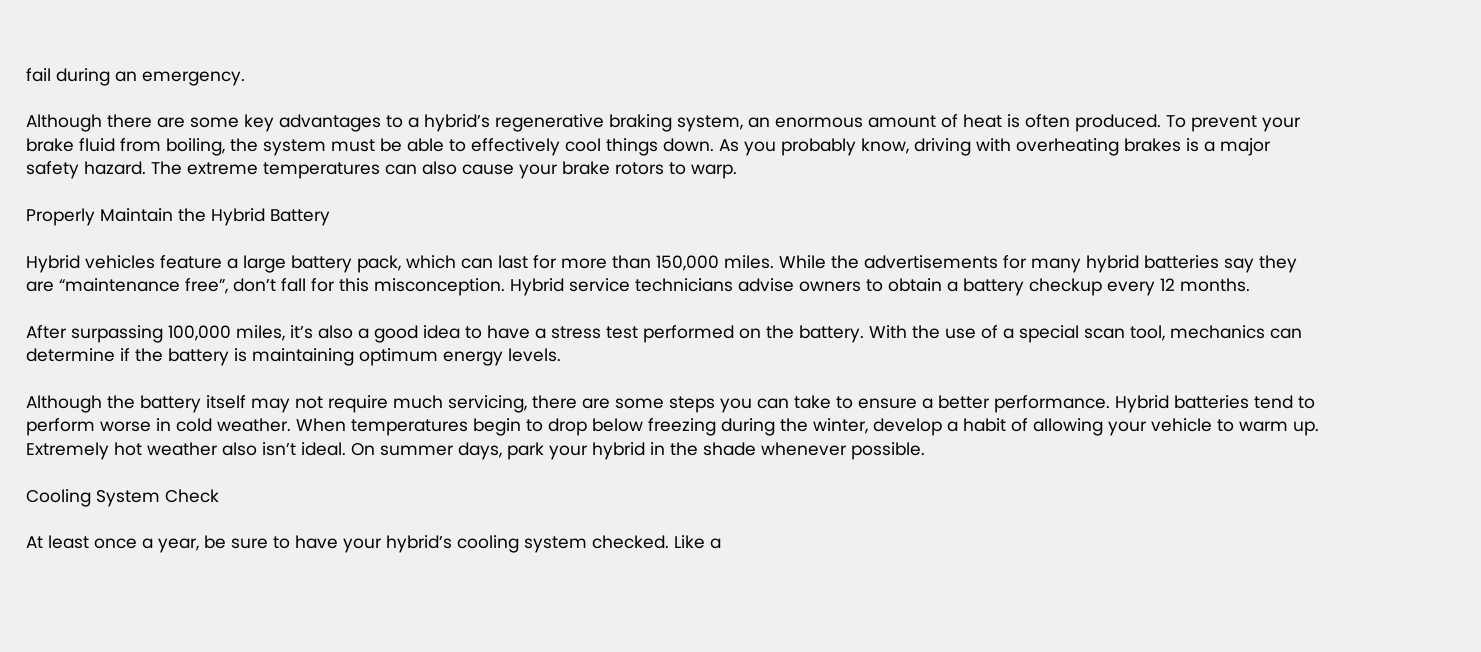fail during an emergency.

Although there are some key advantages to a hybrid’s regenerative braking system, an enormous amount of heat is often produced. To prevent your brake fluid from boiling, the system must be able to effectively cool things down. As you probably know, driving with overheating brakes is a major safety hazard. The extreme temperatures can also cause your brake rotors to warp.

Properly Maintain the Hybrid Battery

Hybrid vehicles feature a large battery pack, which can last for more than 150,000 miles. While the advertisements for many hybrid batteries say they are “maintenance free”, don’t fall for this misconception. Hybrid service technicians advise owners to obtain a battery checkup every 12 months.

After surpassing 100,000 miles, it’s also a good idea to have a stress test performed on the battery. With the use of a special scan tool, mechanics can determine if the battery is maintaining optimum energy levels.

Although the battery itself may not require much servicing, there are some steps you can take to ensure a better performance. Hybrid batteries tend to perform worse in cold weather. When temperatures begin to drop below freezing during the winter, develop a habit of allowing your vehicle to warm up. Extremely hot weather also isn’t ideal. On summer days, park your hybrid in the shade whenever possible.

Cooling System Check

At least once a year, be sure to have your hybrid’s cooling system checked. Like a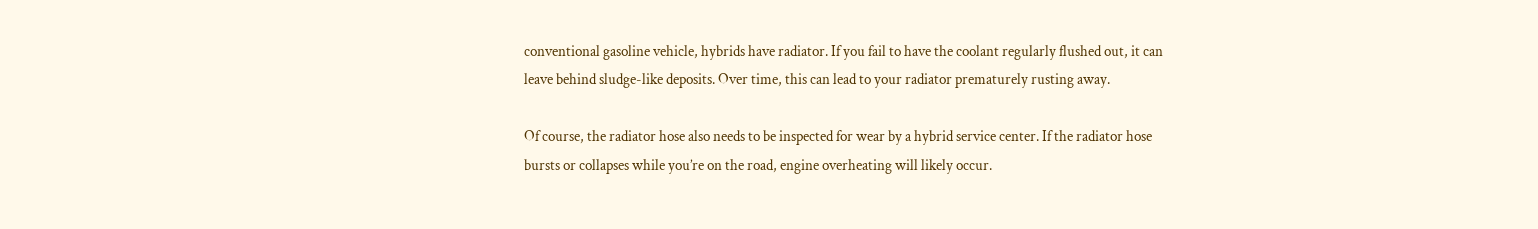conventional gasoline vehicle, hybrids have radiator. If you fail to have the coolant regularly flushed out, it can leave behind sludge-like deposits. Over time, this can lead to your radiator prematurely rusting away.

Of course, the radiator hose also needs to be inspected for wear by a hybrid service center. If the radiator hose bursts or collapses while you’re on the road, engine overheating will likely occur.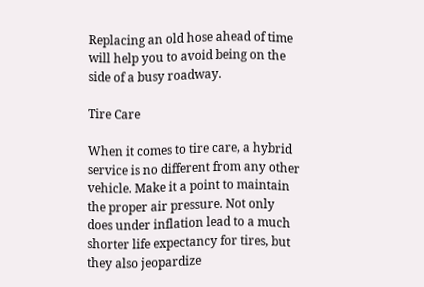Replacing an old hose ahead of time will help you to avoid being on the side of a busy roadway.

Tire Care

When it comes to tire care, a hybrid service is no different from any other vehicle. Make it a point to maintain the proper air pressure. Not only does under inflation lead to a much shorter life expectancy for tires, but they also jeopardize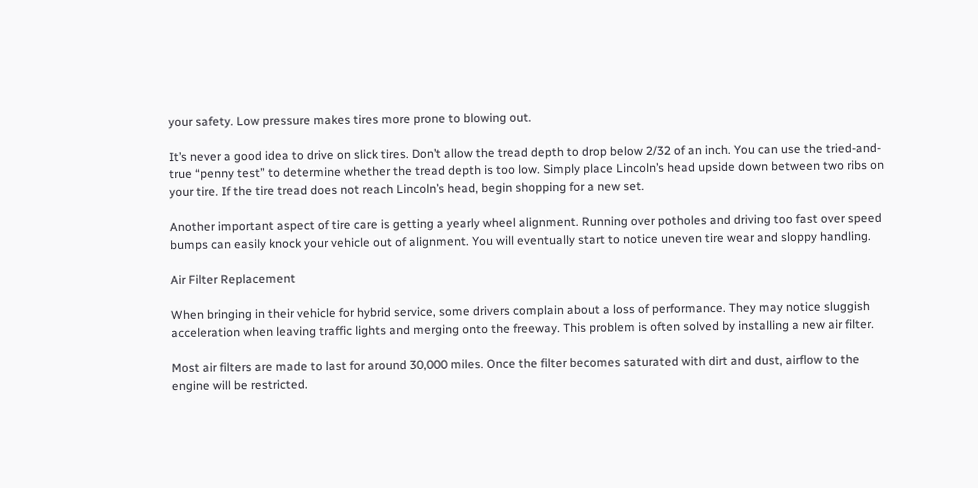your safety. Low pressure makes tires more prone to blowing out.

It’s never a good idea to drive on slick tires. Don’t allow the tread depth to drop below 2/32 of an inch. You can use the tried-and-true “penny test” to determine whether the tread depth is too low. Simply place Lincoln’s head upside down between two ribs on your tire. If the tire tread does not reach Lincoln’s head, begin shopping for a new set.

Another important aspect of tire care is getting a yearly wheel alignment. Running over potholes and driving too fast over speed bumps can easily knock your vehicle out of alignment. You will eventually start to notice uneven tire wear and sloppy handling.

Air Filter Replacement

When bringing in their vehicle for hybrid service, some drivers complain about a loss of performance. They may notice sluggish acceleration when leaving traffic lights and merging onto the freeway. This problem is often solved by installing a new air filter.

Most air filters are made to last for around 30,000 miles. Once the filter becomes saturated with dirt and dust, airflow to the engine will be restricted.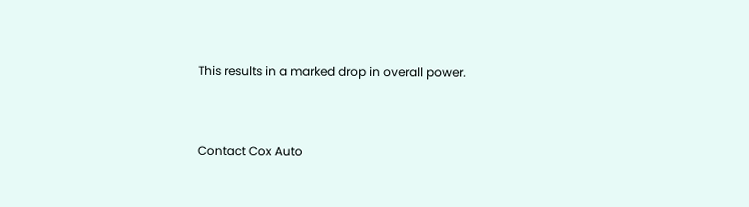This results in a marked drop in overall power.


Contact Cox Auto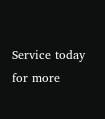Service today for more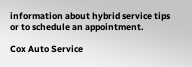information about hybrid service tips or to schedule an appointment.

Cox Auto Service